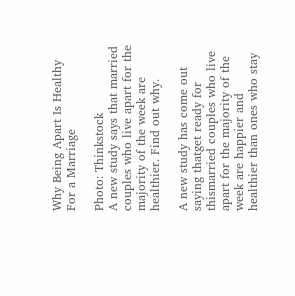Why Being Apart Is Healthy For a Marriage

Photo: Thinkstock
A new study says that married couples who live apart for the majority of the week are healthier. Find out why.

A new study has come out saying thatget ready for thismarried couples who live apart for the majority of the week are happier and healthier than ones who stay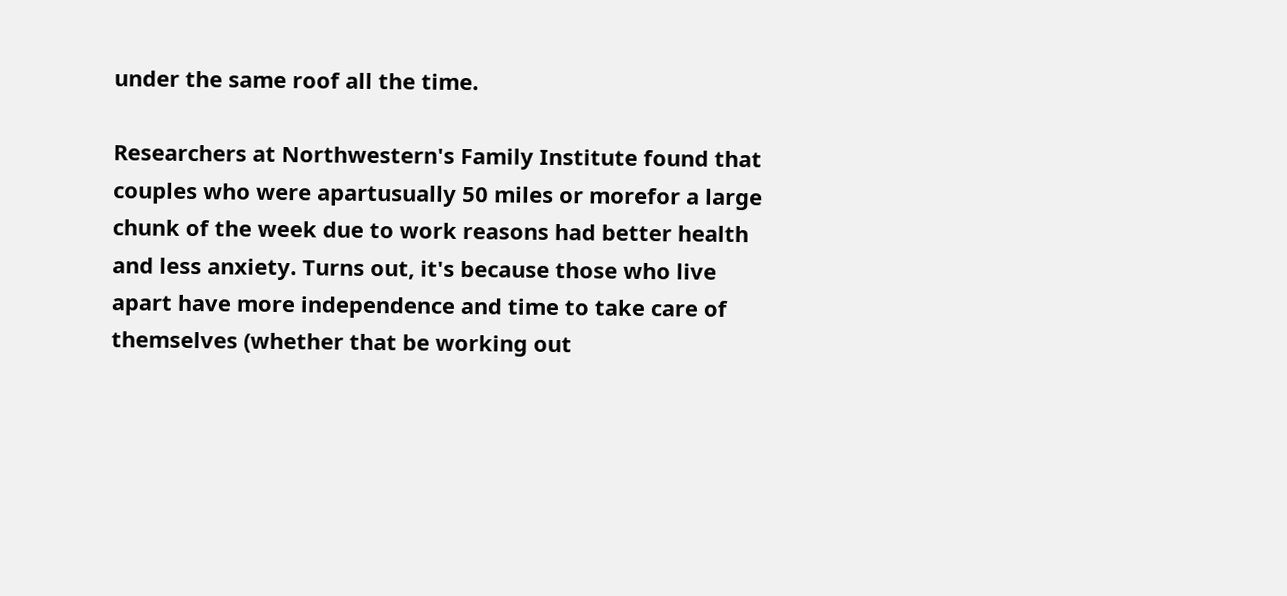under the same roof all the time.

Researchers at Northwestern's Family Institute found that couples who were apartusually 50 miles or morefor a large chunk of the week due to work reasons had better health and less anxiety. Turns out, it's because those who live apart have more independence and time to take care of themselves (whether that be working out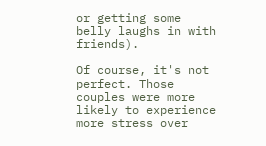or getting some belly laughs in with friends).

Of course, it's not perfect. Those couples were more likely to experience more stress over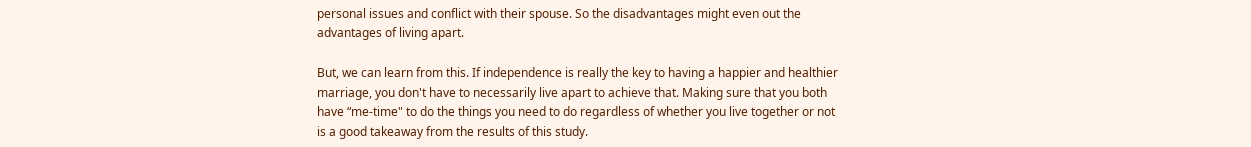personal issues and conflict with their spouse. So the disadvantages might even out the advantages of living apart.

But, we can learn from this. If independence is really the key to having a happier and healthier marriage, you don't have to necessarily live apart to achieve that. Making sure that you both have “me-time" to do the things you need to do regardless of whether you live together or not is a good takeaway from the results of this study.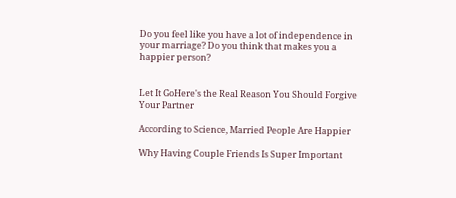Do you feel like you have a lot of independence in your marriage? Do you think that makes you a happier person?


Let It GoHere's the Real Reason You Should Forgive Your Partner

According to Science, Married People Are Happier

Why Having Couple Friends Is Super Important